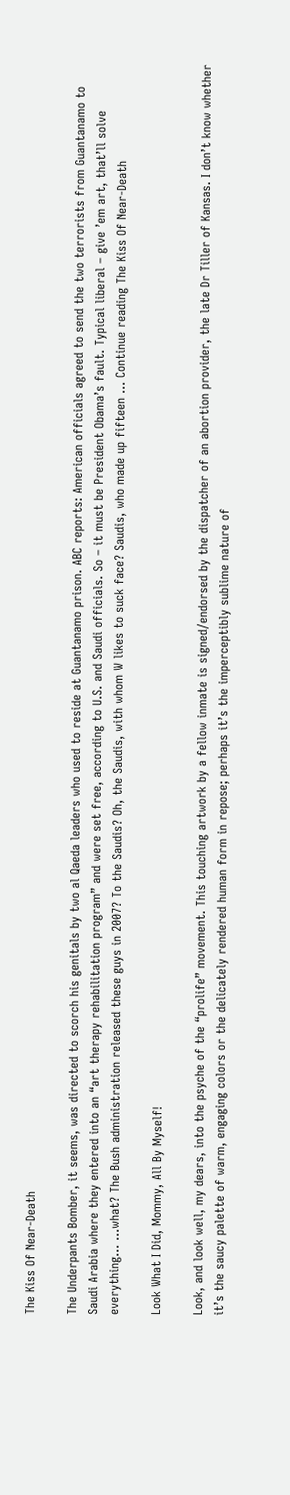The Kiss Of Near-Death

The Underpants Bomber, it seems, was directed to scorch his genitals by two al Qaeda leaders who used to reside at Guantanamo prison. ABC reports: American officials agreed to send the two terrorists from Guantanamo to Saudi Arabia where they entered into an “art therapy rehabilitation program” and were set free, according to U.S. and Saudi officials. So – it must be President Obama’s fault. Typical liberal – give ’em art, that’ll solve everything… …what? The Bush administration released these guys in 2007? To the Saudis? Oh, the Saudis, with whom W likes to suck face? Saudis, who made up fifteen … Continue reading The Kiss Of Near-Death

Look What I Did, Mommy, All By Myself!

Look, and look well, my dears, into the psyche of the “prolife” movement. This touching artwork by a fellow inmate is signed/endorsed by the dispatcher of an abortion provider, the late Dr Tiller of Kansas. I don’t know whether it’s the saucy palette of warm, engaging colors or the delicately rendered human form in repose; perhaps it’s the imperceptibly sublime nature of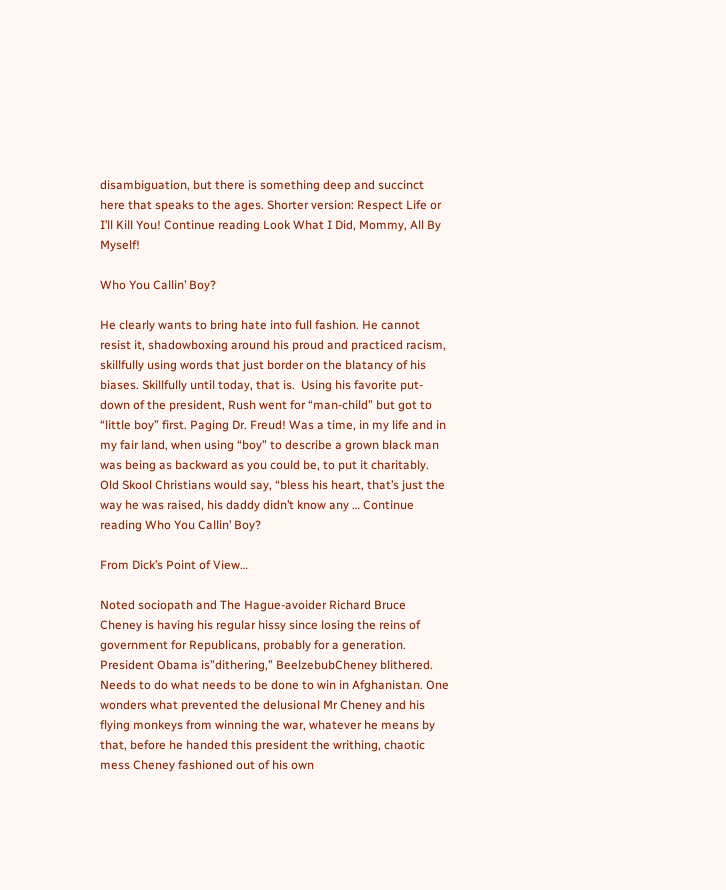disambiguation, but there is something deep and succinct here that speaks to the ages. Shorter version: Respect Life or I’ll Kill You! Continue reading Look What I Did, Mommy, All By Myself!

Who You Callin’ Boy?

He clearly wants to bring hate into full fashion. He cannot resist it, shadowboxing around his proud and practiced racism, skillfully using words that just border on the blatancy of his biases. Skillfully until today, that is.  Using his favorite put-down of the president, Rush went for “man-child” but got to “little boy” first. Paging Dr. Freud! Was a time, in my life and in my fair land, when using “boy” to describe a grown black man was being as backward as you could be, to put it charitably. Old Skool Christians would say, “bless his heart, that’s just the way he was raised, his daddy didn’t know any … Continue reading Who You Callin’ Boy?

From Dick’s Point of View…

Noted sociopath and The Hague-avoider Richard Bruce Cheney is having his regular hissy since losing the reins of government for Republicans, probably for a generation. President Obama is”dithering,” BeelzebubCheney blithered. Needs to do what needs to be done to win in Afghanistan. One wonders what prevented the delusional Mr Cheney and his flying monkeys from winning the war, whatever he means by that, before he handed this president the writhing, chaotic mess Cheney fashioned out of his own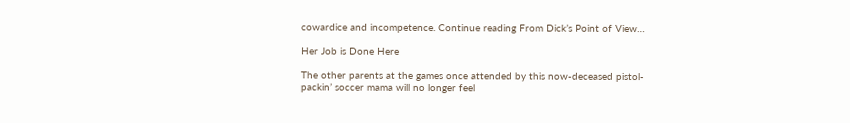cowardice and incompetence. Continue reading From Dick’s Point of View…

Her Job is Done Here

The other parents at the games once attended by this now-deceased pistol-packin’ soccer mama will no longer feel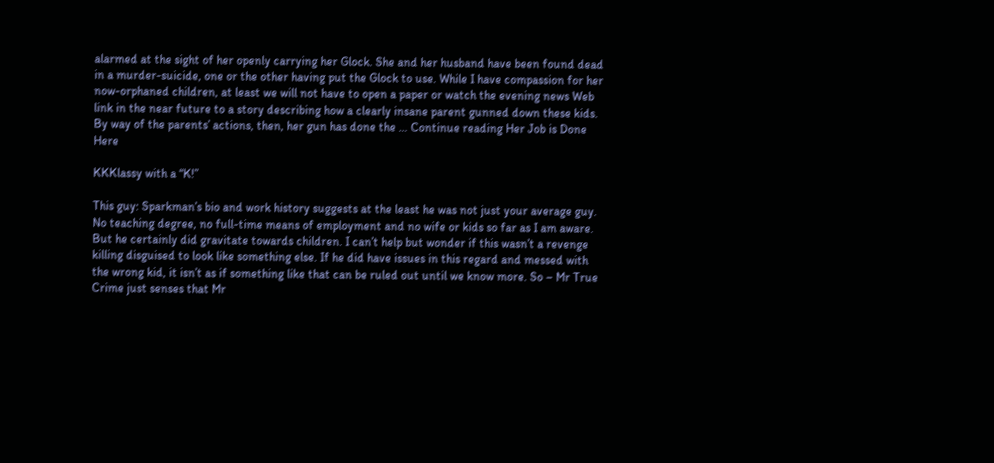alarmed at the sight of her openly carrying her Glock. She and her husband have been found dead in a murder-suicide, one or the other having put the Glock to use. While I have compassion for her now-orphaned children, at least we will not have to open a paper or watch the evening news Web link in the near future to a story describing how a clearly insane parent gunned down these kids. By way of the parents’ actions, then, her gun has done the … Continue reading Her Job is Done Here

KKKlassy with a “K!”

This guy: Sparkman’s bio and work history suggests at the least he was not just your average guy. No teaching degree, no full-time means of employment and no wife or kids so far as I am aware. But he certainly did gravitate towards children. I can’t help but wonder if this wasn’t a revenge killing disguised to look like something else. If he did have issues in this regard and messed with the wrong kid, it isn’t as if something like that can be ruled out until we know more. So – Mr True Crime just senses that Mr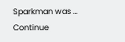Sparkman was … Continue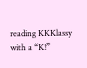reading KKKlassy with a “K!”